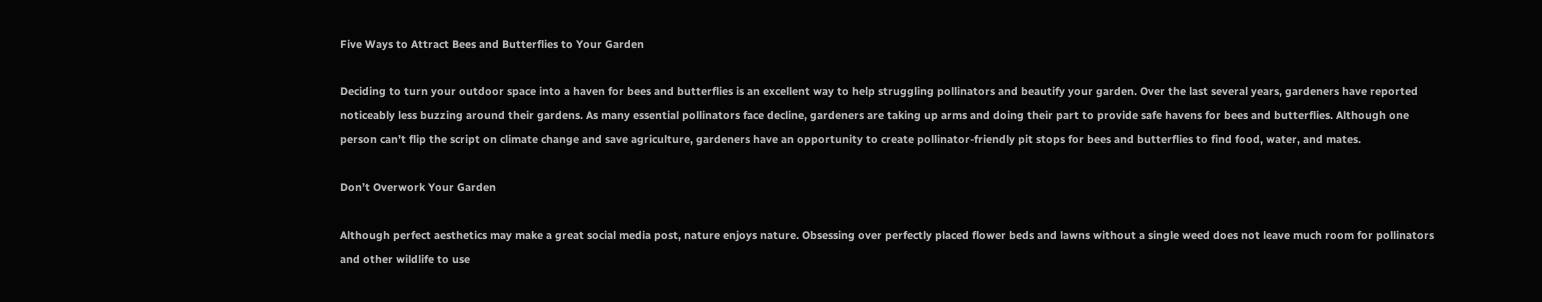Five Ways to Attract Bees and Butterflies to Your Garden

Deciding to turn your outdoor space into a haven for bees and butterflies is an excellent way to help struggling pollinators and beautify your garden. Over the last several years, gardeners have reported noticeably less buzzing around their gardens. As many essential pollinators face decline, gardeners are taking up arms and doing their part to provide safe havens for bees and butterflies. Although one person can’t flip the script on climate change and save agriculture, gardeners have an opportunity to create pollinator-friendly pit stops for bees and butterflies to find food, water, and mates.

Don’t Overwork Your Garden

Although perfect aesthetics may make a great social media post, nature enjoys nature. Obsessing over perfectly placed flower beds and lawns without a single weed does not leave much room for pollinators and other wildlife to use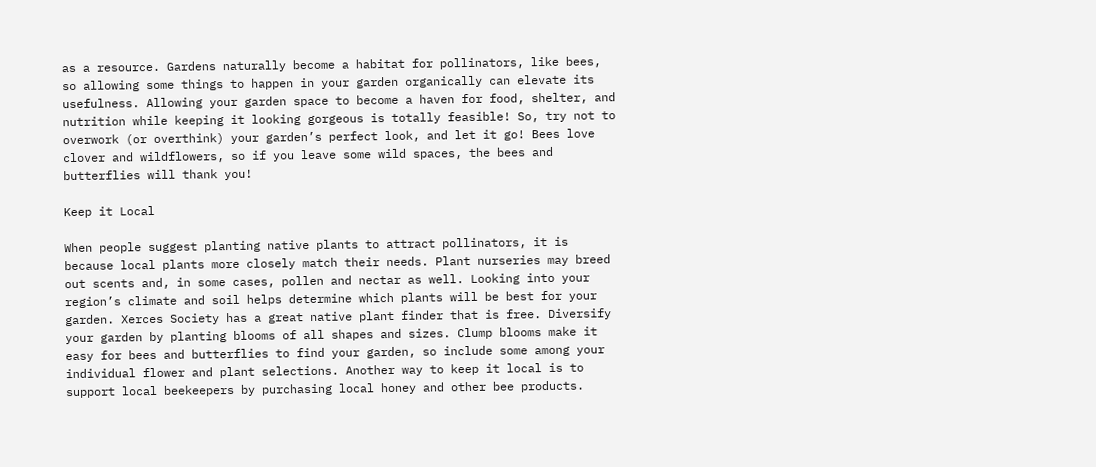as a resource. Gardens naturally become a habitat for pollinators, like bees, so allowing some things to happen in your garden organically can elevate its usefulness. Allowing your garden space to become a haven for food, shelter, and nutrition while keeping it looking gorgeous is totally feasible! So, try not to overwork (or overthink) your garden’s perfect look, and let it go! Bees love clover and wildflowers, so if you leave some wild spaces, the bees and butterflies will thank you!

Keep it Local

When people suggest planting native plants to attract pollinators, it is because local plants more closely match their needs. Plant nurseries may breed out scents and, in some cases, pollen and nectar as well. Looking into your region’s climate and soil helps determine which plants will be best for your garden. Xerces Society has a great native plant finder that is free. Diversify your garden by planting blooms of all shapes and sizes. Clump blooms make it easy for bees and butterflies to find your garden, so include some among your individual flower and plant selections. Another way to keep it local is to support local beekeepers by purchasing local honey and other bee products.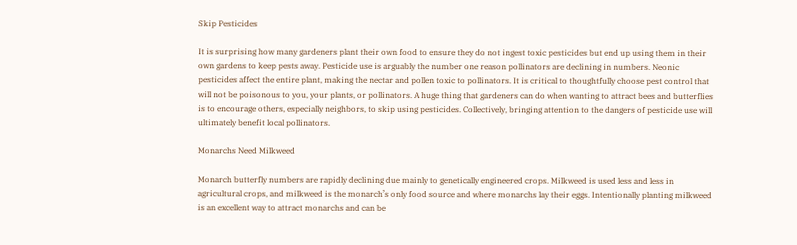Skip Pesticides

It is surprising how many gardeners plant their own food to ensure they do not ingest toxic pesticides but end up using them in their own gardens to keep pests away. Pesticide use is arguably the number one reason pollinators are declining in numbers. Neonic pesticides affect the entire plant, making the nectar and pollen toxic to pollinators. It is critical to thoughtfully choose pest control that will not be poisonous to you, your plants, or pollinators. A huge thing that gardeners can do when wanting to attract bees and butterflies is to encourage others, especially neighbors, to skip using pesticides. Collectively, bringing attention to the dangers of pesticide use will ultimately benefit local pollinators.

Monarchs Need Milkweed

Monarch butterfly numbers are rapidly declining due mainly to genetically engineered crops. Milkweed is used less and less in agricultural crops, and milkweed is the monarch’s only food source and where monarchs lay their eggs. Intentionally planting milkweed is an excellent way to attract monarchs and can be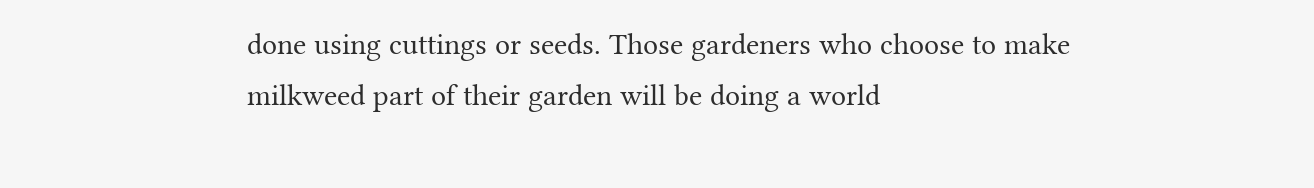done using cuttings or seeds. Those gardeners who choose to make milkweed part of their garden will be doing a world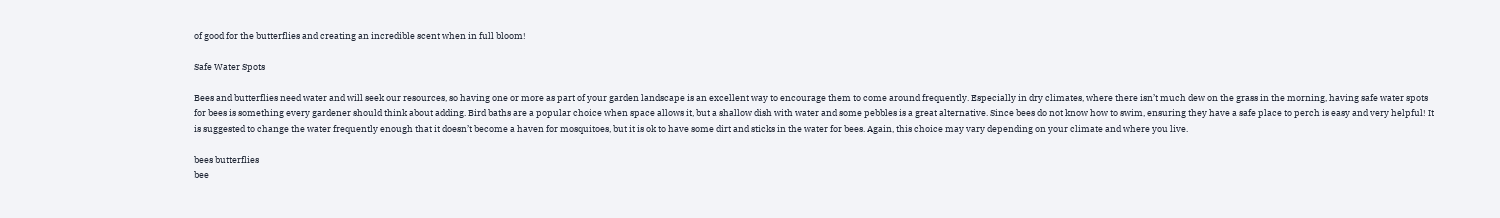of good for the butterflies and creating an incredible scent when in full bloom!

Safe Water Spots

Bees and butterflies need water and will seek our resources, so having one or more as part of your garden landscape is an excellent way to encourage them to come around frequently. Especially in dry climates, where there isn’t much dew on the grass in the morning, having safe water spots for bees is something every gardener should think about adding. Bird baths are a popular choice when space allows it, but a shallow dish with water and some pebbles is a great alternative. Since bees do not know how to swim, ensuring they have a safe place to perch is easy and very helpful! It is suggested to change the water frequently enough that it doesn’t become a haven for mosquitoes, but it is ok to have some dirt and sticks in the water for bees. Again, this choice may vary depending on your climate and where you live.

bees butterflies
bee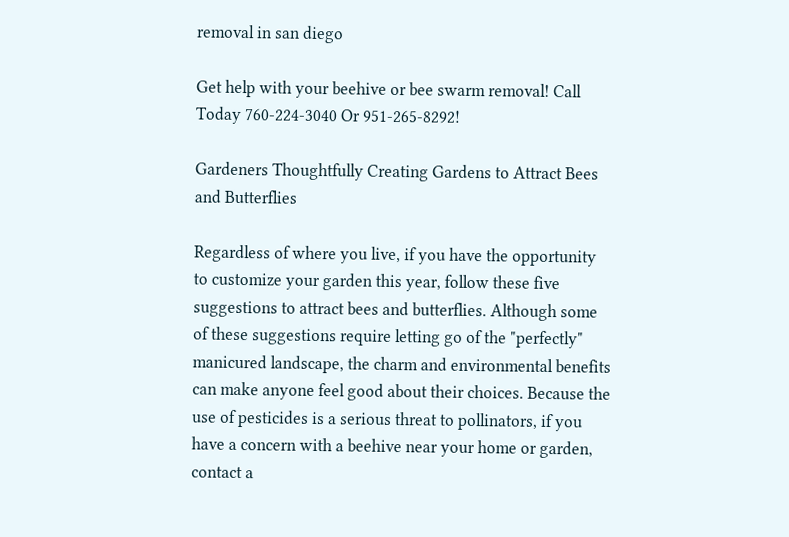removal in san diego

Get help with your beehive or bee swarm removal! Call Today 760-224-3040 Or 951-265-8292!

Gardeners Thoughtfully Creating Gardens to Attract Bees and Butterflies

Regardless of where you live, if you have the opportunity to customize your garden this year, follow these five suggestions to attract bees and butterflies. Although some of these suggestions require letting go of the "perfectly" manicured landscape, the charm and environmental benefits can make anyone feel good about their choices. Because the use of pesticides is a serious threat to pollinators, if you have a concern with a beehive near your home or garden, contact a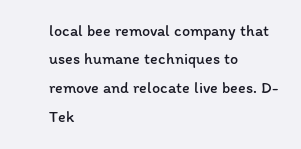local bee removal company that uses humane techniques to remove and relocate live bees. D-Tek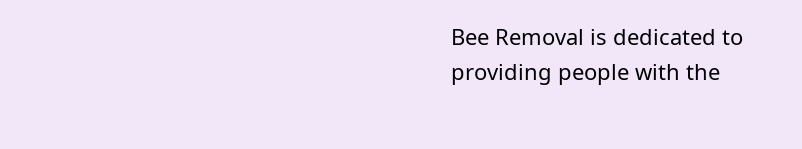Bee Removal is dedicated to providing people with the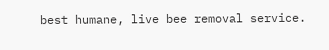best humane, live bee removal service.